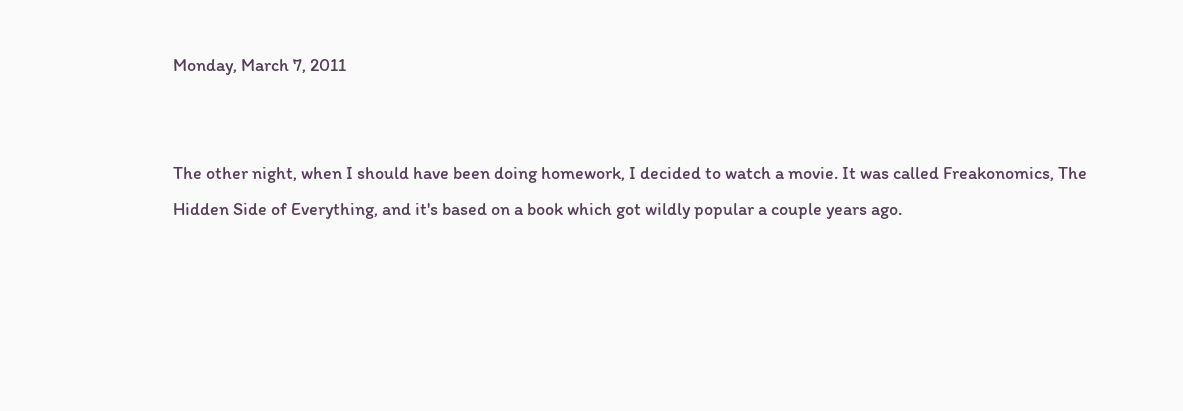Monday, March 7, 2011


The other night, when I should have been doing homework, I decided to watch a movie. It was called Freakonomics, The Hidden Side of Everything, and it's based on a book which got wildly popular a couple years ago.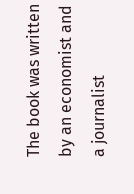The book was written by an economist and a journalist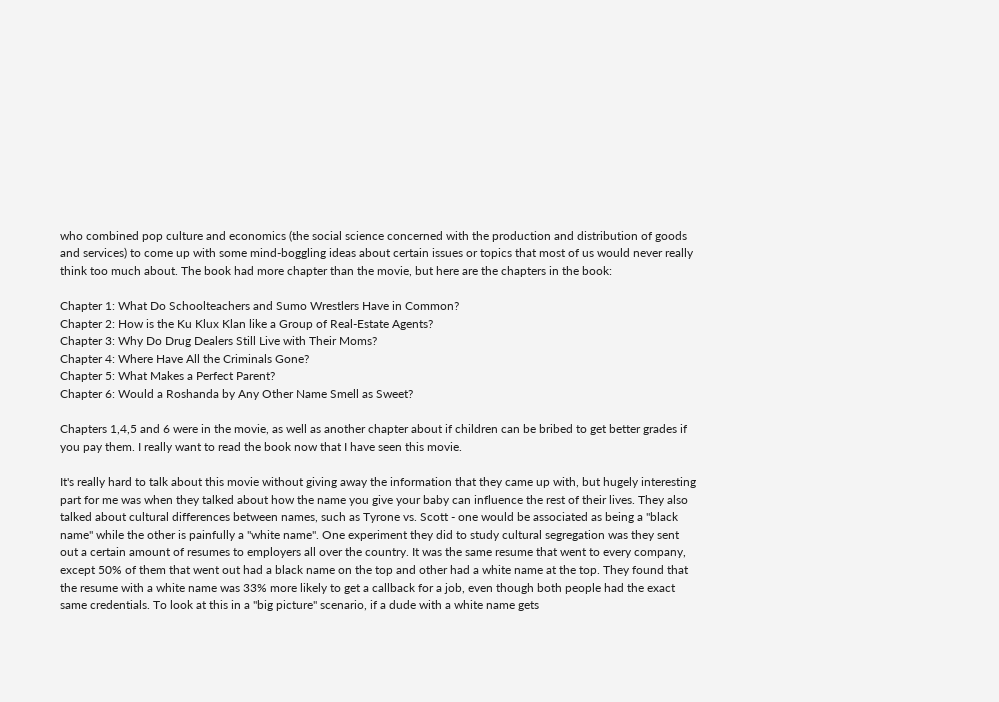who combined pop culture and economics (the social science concerned with the production and distribution of goods and services) to come up with some mind-boggling ideas about certain issues or topics that most of us would never really think too much about. The book had more chapter than the movie, but here are the chapters in the book:

Chapter 1: What Do Schoolteachers and Sumo Wrestlers Have in Common?
Chapter 2: How is the Ku Klux Klan like a Group of Real-Estate Agents?
Chapter 3: Why Do Drug Dealers Still Live with Their Moms?
Chapter 4: Where Have All the Criminals Gone?
Chapter 5: What Makes a Perfect Parent?
Chapter 6: Would a Roshanda by Any Other Name Smell as Sweet?

Chapters 1,4,5 and 6 were in the movie, as well as another chapter about if children can be bribed to get better grades if you pay them. I really want to read the book now that I have seen this movie.

It's really hard to talk about this movie without giving away the information that they came up with, but hugely interesting part for me was when they talked about how the name you give your baby can influence the rest of their lives. They also talked about cultural differences between names, such as Tyrone vs. Scott - one would be associated as being a "black name" while the other is painfully a "white name". One experiment they did to study cultural segregation was they sent out a certain amount of resumes to employers all over the country. It was the same resume that went to every company, except 50% of them that went out had a black name on the top and other had a white name at the top. They found that the resume with a white name was 33% more likely to get a callback for a job, even though both people had the exact same credentials. To look at this in a "big picture" scenario, if a dude with a white name gets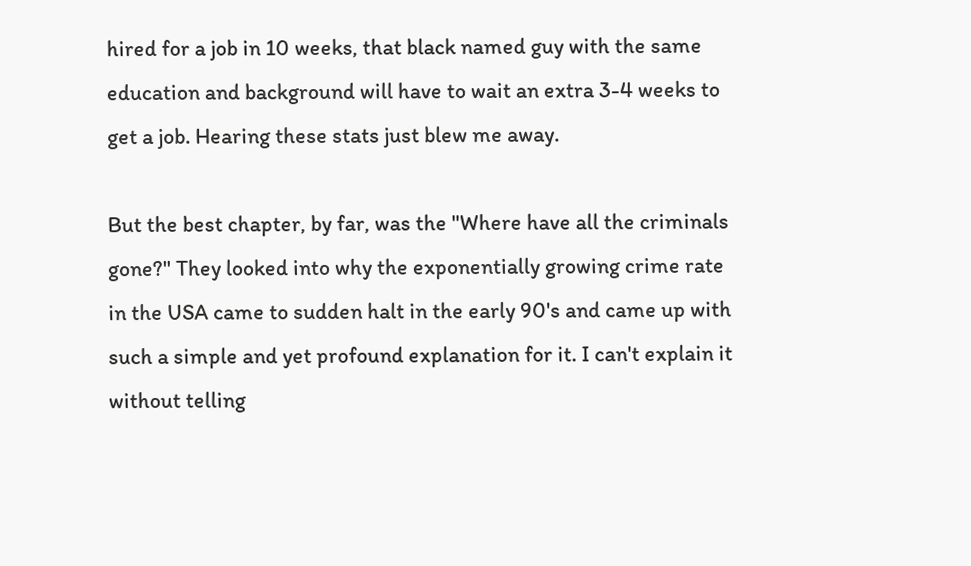hired for a job in 10 weeks, that black named guy with the same education and background will have to wait an extra 3-4 weeks to get a job. Hearing these stats just blew me away.

But the best chapter, by far, was the "Where have all the criminals gone?" They looked into why the exponentially growing crime rate in the USA came to sudden halt in the early 90's and came up with such a simple and yet profound explanation for it. I can't explain it without telling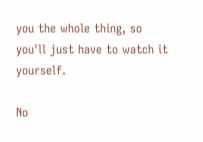you the whole thing, so you'll just have to watch it yourself.

No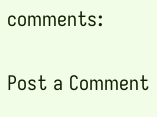comments:

Post a Comment